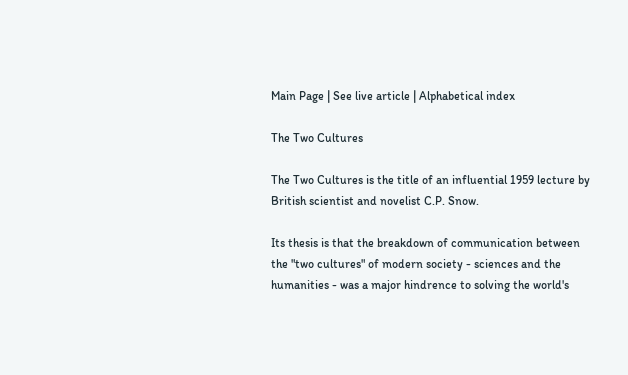Main Page | See live article | Alphabetical index

The Two Cultures

The Two Cultures is the title of an influential 1959 lecture by British scientist and novelist C.P. Snow.

Its thesis is that the breakdown of communication between the "two cultures" of modern society - sciences and the humanities - was a major hindrence to solving the world's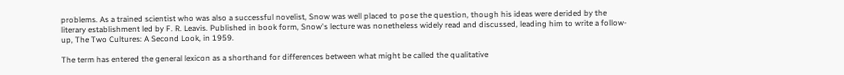problems. As a trained scientist who was also a successful novelist, Snow was well placed to pose the question, though his ideas were derided by the literary establishment led by F. R. Leavis. Published in book form, Snow's lecture was nonetheless widely read and discussed, leading him to write a follow-up, The Two Cultures: A Second Look, in 1959.

The term has entered the general lexicon as a shorthand for differences between what might be called the qualitative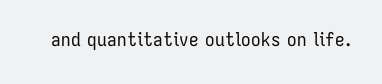and quantitative outlooks on life.